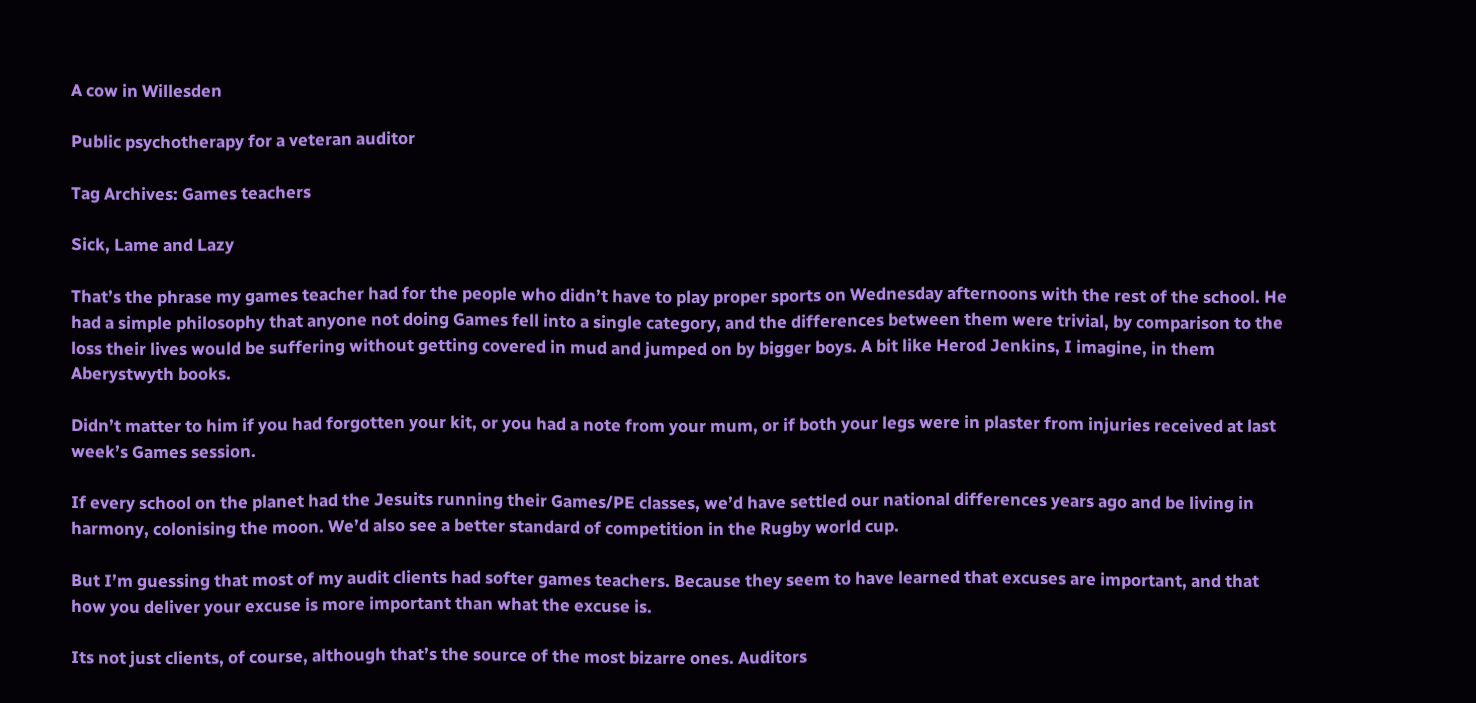A cow in Willesden

Public psychotherapy for a veteran auditor

Tag Archives: Games teachers

Sick, Lame and Lazy

That’s the phrase my games teacher had for the people who didn’t have to play proper sports on Wednesday afternoons with the rest of the school. He had a simple philosophy that anyone not doing Games fell into a single category, and the differences between them were trivial, by comparison to the loss their lives would be suffering without getting covered in mud and jumped on by bigger boys. A bit like Herod Jenkins, I imagine, in them Aberystwyth books.

Didn’t matter to him if you had forgotten your kit, or you had a note from your mum, or if both your legs were in plaster from injuries received at last week’s Games session.

If every school on the planet had the Jesuits running their Games/PE classes, we’d have settled our national differences years ago and be living in harmony, colonising the moon. We’d also see a better standard of competition in the Rugby world cup.

But I’m guessing that most of my audit clients had softer games teachers. Because they seem to have learned that excuses are important, and that how you deliver your excuse is more important than what the excuse is.

Its not just clients, of course, although that’s the source of the most bizarre ones. Auditors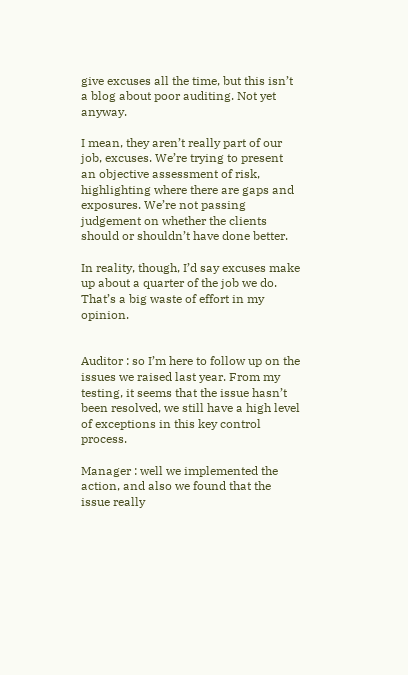give excuses all the time, but this isn’t a blog about poor auditing. Not yet anyway.

I mean, they aren’t really part of our job, excuses. We’re trying to present an objective assessment of risk, highlighting where there are gaps and exposures. We’re not passing judgement on whether the clients should or shouldn’t have done better.

In reality, though, I’d say excuses make up about a quarter of the job we do. That’s a big waste of effort in my opinion.


Auditor : so I’m here to follow up on the issues we raised last year. From my testing, it seems that the issue hasn’t been resolved, we still have a high level of exceptions in this key control process.

Manager : well we implemented the action, and also we found that the issue really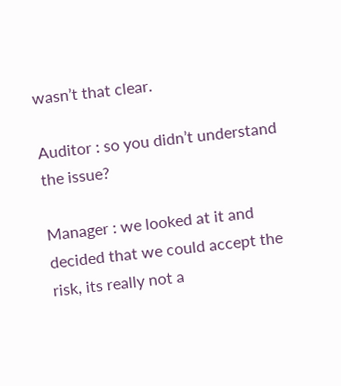wasn’t that clear.

Auditor : so you didn’t understand the issue?

Manager : we looked at it and decided that we could accept the risk, its really not a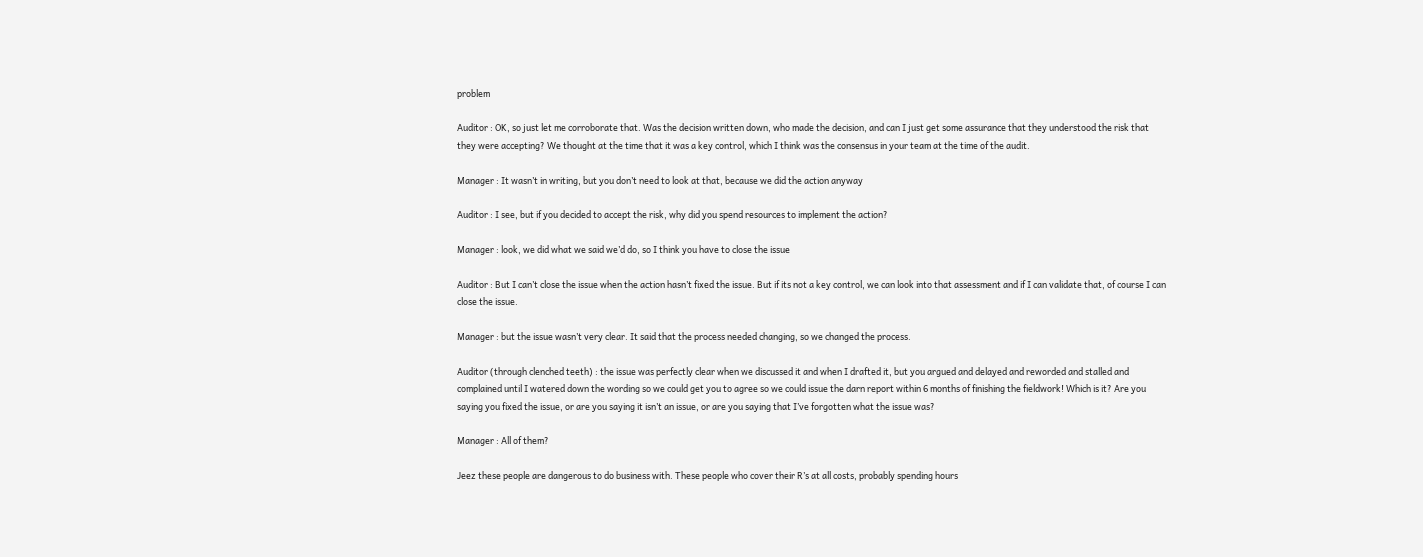problem

Auditor : OK, so just let me corroborate that. Was the decision written down, who made the decision, and can I just get some assurance that they understood the risk that they were accepting? We thought at the time that it was a key control, which I think was the consensus in your team at the time of the audit.

Manager : It wasn’t in writing, but you don’t need to look at that, because we did the action anyway

Auditor : I see, but if you decided to accept the risk, why did you spend resources to implement the action?

Manager : look, we did what we said we’d do, so I think you have to close the issue

Auditor : But I can’t close the issue when the action hasn’t fixed the issue. But if its not a key control, we can look into that assessment and if I can validate that, of course I can close the issue.

Manager : but the issue wasn’t very clear. It said that the process needed changing, so we changed the process.

Auditor (through clenched teeth) : the issue was perfectly clear when we discussed it and when I drafted it, but you argued and delayed and reworded and stalled and complained until I watered down the wording so we could get you to agree so we could issue the darn report within 6 months of finishing the fieldwork! Which is it? Are you saying you fixed the issue, or are you saying it isn’t an issue, or are you saying that I’ve forgotten what the issue was?

Manager : All of them?

Jeez these people are dangerous to do business with. These people who cover their R’s at all costs, probably spending hours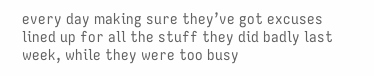every day making sure they’ve got excuses lined up for all the stuff they did badly last week, while they were too busy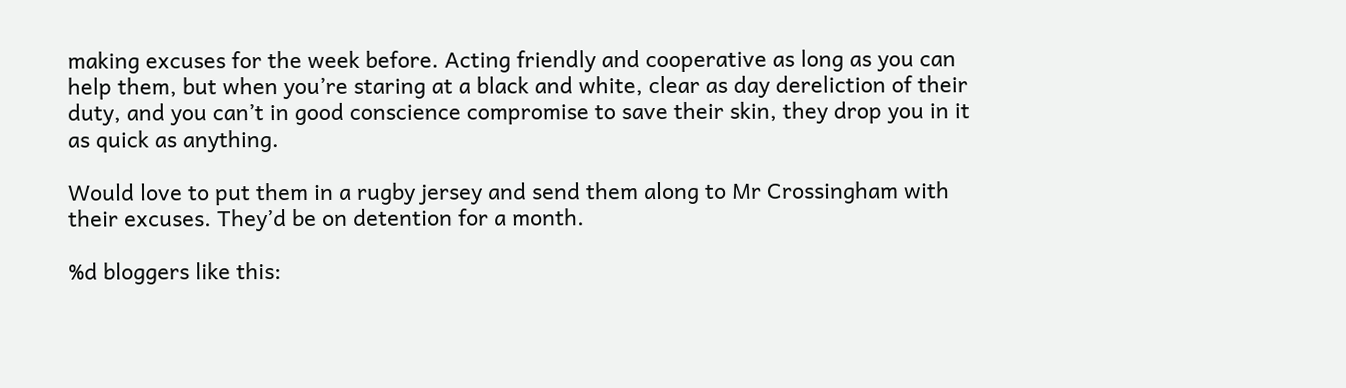making excuses for the week before. Acting friendly and cooperative as long as you can help them, but when you’re staring at a black and white, clear as day dereliction of their duty, and you can’t in good conscience compromise to save their skin, they drop you in it as quick as anything.

Would love to put them in a rugby jersey and send them along to Mr Crossingham with their excuses. They’d be on detention for a month.

%d bloggers like this: